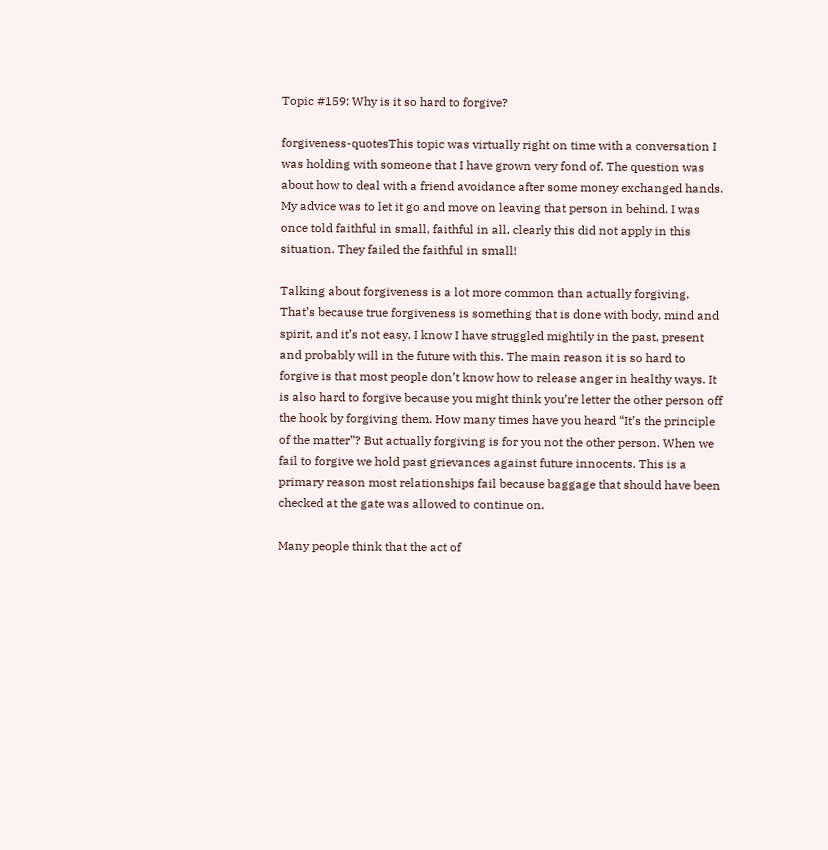Topic #159: Why is it so hard to forgive?

forgiveness-quotesThis topic was virtually right on time with a conversation I was holding with someone that I have grown very fond of. The question was about how to deal with a friend avoidance after some money exchanged hands. My advice was to let it go and move on leaving that person in behind. I was once told faithful in small, faithful in all, clearly this did not apply in this situation. They failed the faithful in small!

Talking about forgiveness is a lot more common than actually forgiving. That’s because true forgiveness is something that is done with body, mind and spirit, and it’s not easy. I know I have struggled mightily in the past, present and probably will in the future with this. The main reason it is so hard to forgive is that most people don’t know how to release anger in healthy ways. It is also hard to forgive because you might think you’re letter the other person off the hook by forgiving them. How many times have you heard “It’s the principle of the matter”? But actually forgiving is for you not the other person. When we fail to forgive we hold past grievances against future innocents. This is a primary reason most relationships fail because baggage that should have been checked at the gate was allowed to continue on.

Many people think that the act of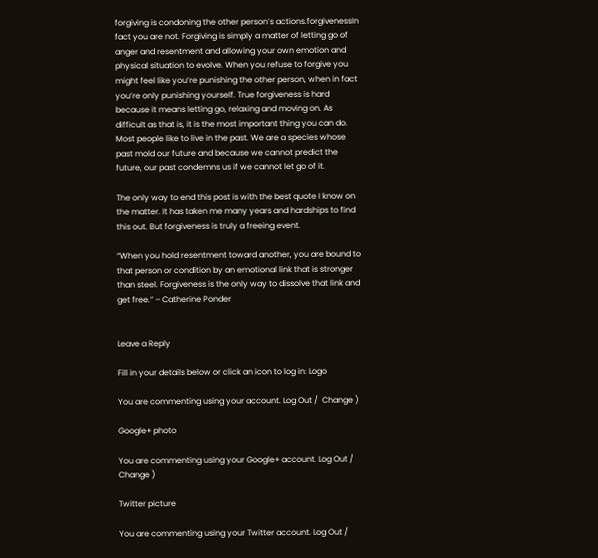forgiving is condoning the other person’s actions.forgivenessIn fact you are not. Forgiving is simply a matter of letting go of anger and resentment and allowing your own emotion and physical situation to evolve. When you refuse to forgive you might feel like you’re punishing the other person, when in fact you’re only punishing yourself. True forgiveness is hard because it means letting go, relaxing and moving on. As difficult as that is, it is the most important thing you can do. Most people like to live in the past. We are a species whose past mold our future and because we cannot predict the future, our past condemns us if we cannot let go of it.

The only way to end this post is with the best quote I know on the matter. It has taken me many years and hardships to find this out. But forgiveness is truly a freeing event.

“When you hold resentment toward another, you are bound to that person or condition by an emotional link that is stronger than steel. Forgiveness is the only way to dissolve that link and get free.” – Catherine Ponder


Leave a Reply

Fill in your details below or click an icon to log in: Logo

You are commenting using your account. Log Out /  Change )

Google+ photo

You are commenting using your Google+ account. Log Out /  Change )

Twitter picture

You are commenting using your Twitter account. Log Out /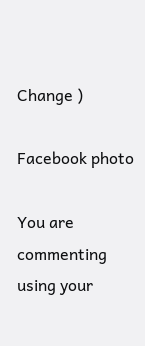Change )

Facebook photo

You are commenting using your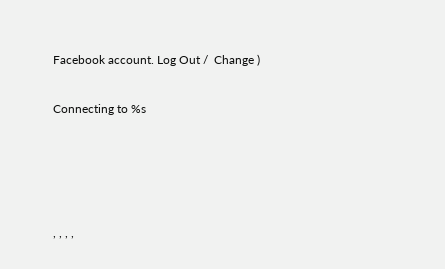Facebook account. Log Out /  Change )

Connecting to %s




, , , ,